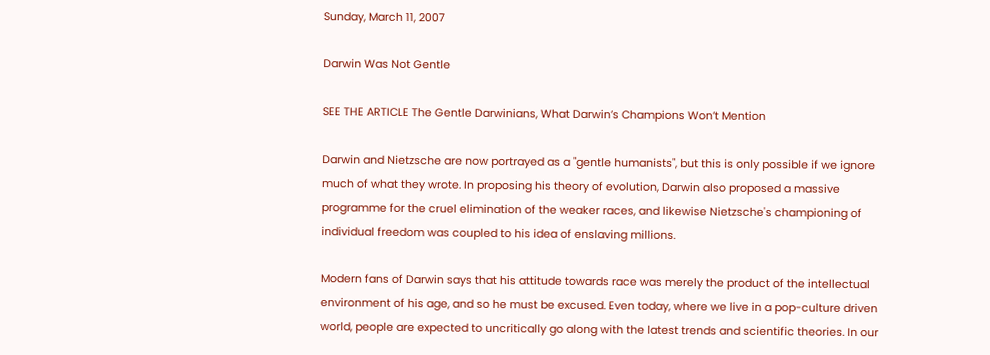Sunday, March 11, 2007

Darwin Was Not Gentle

SEE THE ARTICLE The Gentle Darwinians, What Darwin’s Champions Won’t Mention

Darwin and Nietzsche are now portrayed as a "gentle humanists", but this is only possible if we ignore much of what they wrote. In proposing his theory of evolution, Darwin also proposed a massive programme for the cruel elimination of the weaker races, and likewise Nietzsche's championing of individual freedom was coupled to his idea of enslaving millions.

Modern fans of Darwin says that his attitude towards race was merely the product of the intellectual environment of his age, and so he must be excused. Even today, where we live in a pop-culture driven world, people are expected to uncritically go along with the latest trends and scientific theories. In our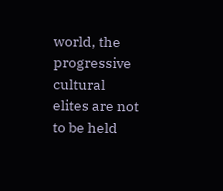world, the progressive cultural elites are not to be held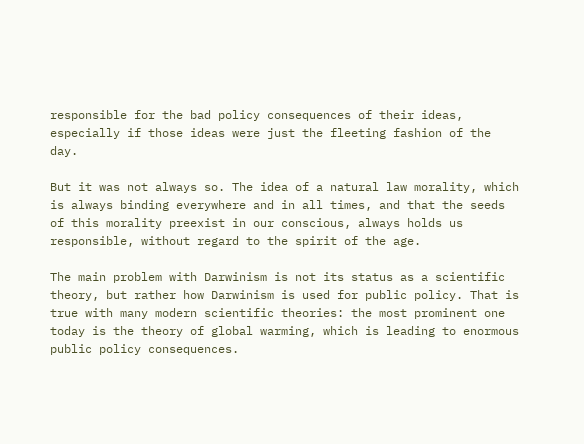responsible for the bad policy consequences of their ideas, especially if those ideas were just the fleeting fashion of the day.

But it was not always so. The idea of a natural law morality, which is always binding everywhere and in all times, and that the seeds of this morality preexist in our conscious, always holds us responsible, without regard to the spirit of the age.

The main problem with Darwinism is not its status as a scientific theory, but rather how Darwinism is used for public policy. That is true with many modern scientific theories: the most prominent one today is the theory of global warming, which is leading to enormous public policy consequences.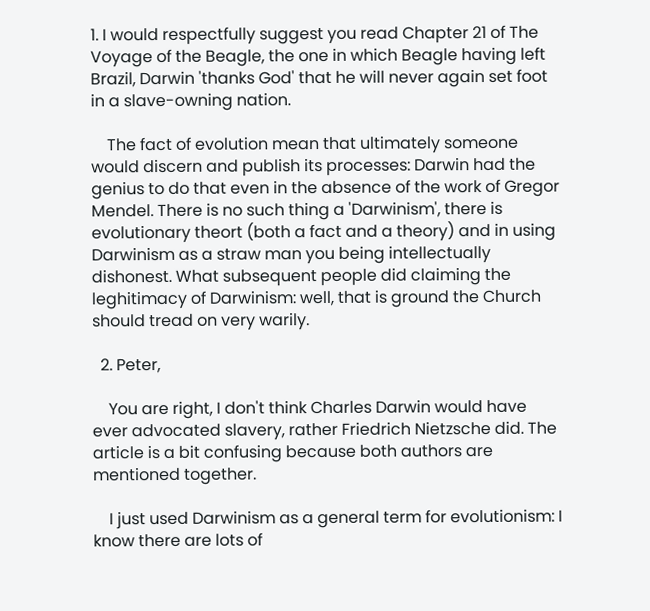1. I would respectfully suggest you read Chapter 21 of The Voyage of the Beagle, the one in which Beagle having left Brazil, Darwin 'thanks God' that he will never again set foot in a slave-owning nation.

    The fact of evolution mean that ultimately someone would discern and publish its processes: Darwin had the genius to do that even in the absence of the work of Gregor Mendel. There is no such thing a 'Darwinism', there is evolutionary theort (both a fact and a theory) and in using Darwinism as a straw man you being intellectually dishonest. What subsequent people did claiming the leghitimacy of Darwinism: well, that is ground the Church should tread on very warily.

  2. Peter,

    You are right, I don't think Charles Darwin would have ever advocated slavery, rather Friedrich Nietzsche did. The article is a bit confusing because both authors are mentioned together.

    I just used Darwinism as a general term for evolutionism: I know there are lots of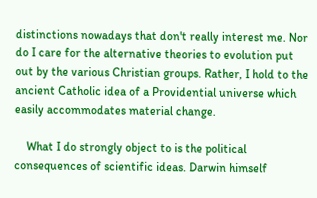distinctions nowadays that don't really interest me. Nor do I care for the alternative theories to evolution put out by the various Christian groups. Rather, I hold to the ancient Catholic idea of a Providential universe which easily accommodates material change.

    What I do strongly object to is the political consequences of scientific ideas. Darwin himself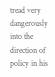tread very dangerously into the direction of policy in his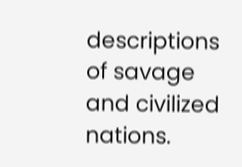descriptions of savage and civilized nations.